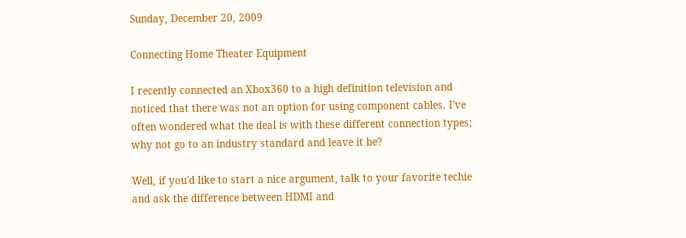Sunday, December 20, 2009

Connecting Home Theater Equipment

I recently connected an Xbox360 to a high definition television and noticed that there was not an option for using component cables. I've often wondered what the deal is with these different connection types; why not go to an industry standard and leave it be?

Well, if you'd like to start a nice argument, talk to your favorite techie and ask the difference between HDMI and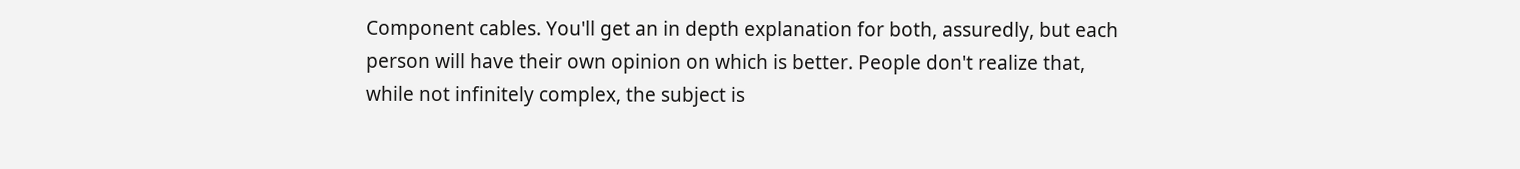Component cables. You'll get an in depth explanation for both, assuredly, but each person will have their own opinion on which is better. People don't realize that, while not infinitely complex, the subject is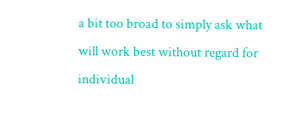a bit too broad to simply ask what will work best without regard for individual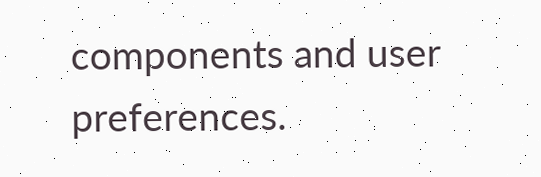components and user preferences.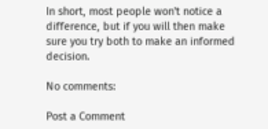In short, most people won't notice a difference, but if you will then make sure you try both to make an informed decision.

No comments:

Post a Comment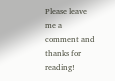Please leave me a comment and thanks for reading!